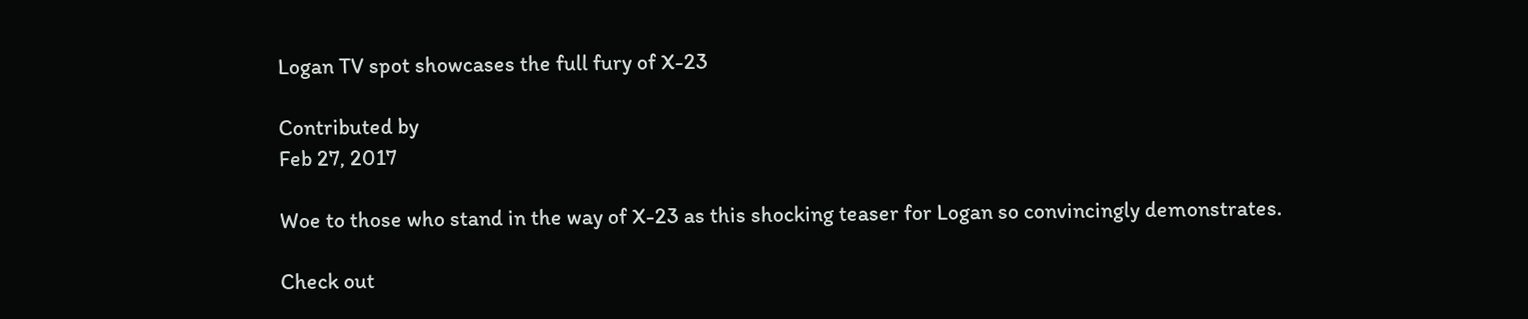Logan TV spot showcases the full fury of X-23

Contributed by
Feb 27, 2017

Woe to those who stand in the way of X-23 as this shocking teaser for Logan so convincingly demonstrates.

Check out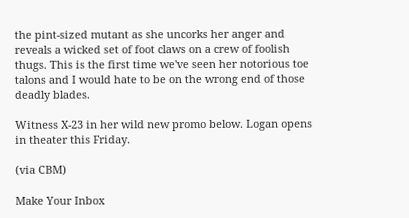the pint-sized mutant as she uncorks her anger and reveals a wicked set of foot claws on a crew of foolish thugs. This is the first time we've seen her notorious toe talons and I would hate to be on the wrong end of those deadly blades.

Witness X-23 in her wild new promo below. Logan opens in theater this Friday.

(via CBM)

Make Your Inbox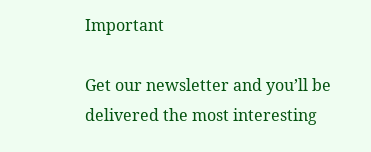Important

Get our newsletter and you’ll be delivered the most interesting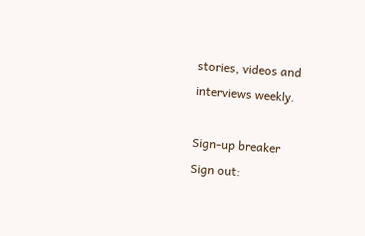stories, videos and interviews weekly.

Sign-up breaker
Sign out: